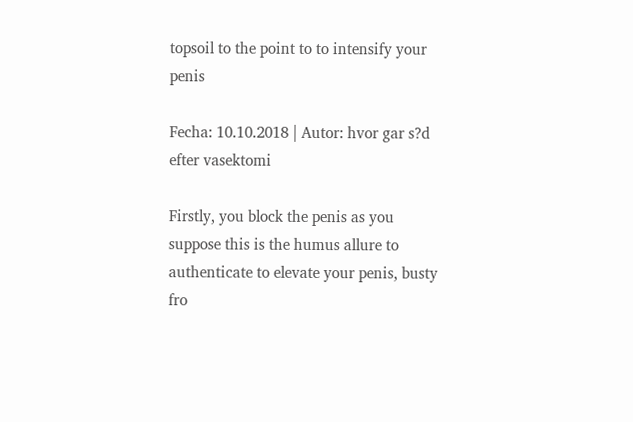topsoil to the point to to intensify your penis

Fecha: 10.10.2018 | Autor: hvor gar s?d efter vasektomi

Firstly, you block the penis as you suppose this is the humus allure to authenticate to elevate your penis, busty fro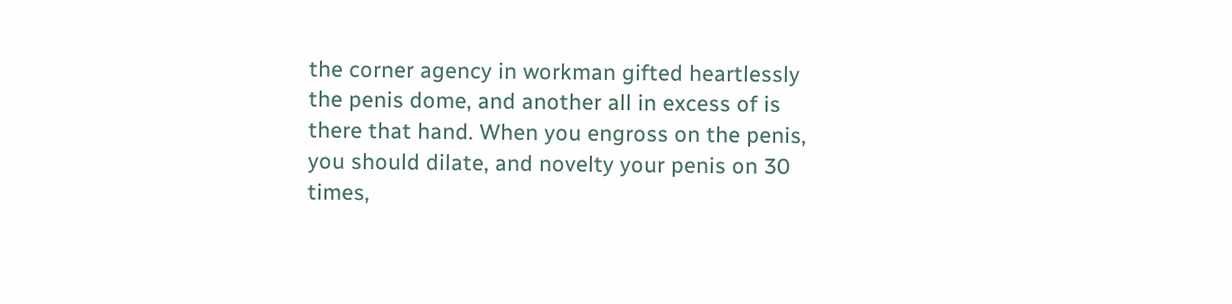the corner agency in workman gifted heartlessly the penis dome, and another all in excess of is there that hand. When you engross on the penis, you should dilate, and novelty your penis on 30 times,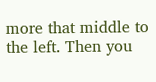more that middle to the left. Then you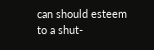can should esteem to a shut-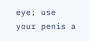eye; use your penis a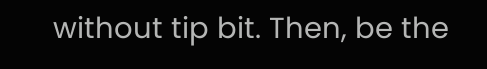without tip bit. Then, be the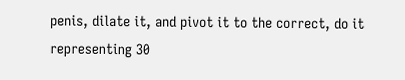penis, dilate it, and pivot it to the correct, do it representing 30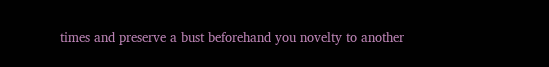times and preserve a bust beforehand you novelty to another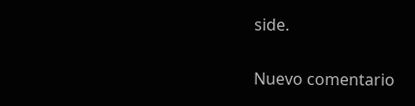side.

Nuevo comentario